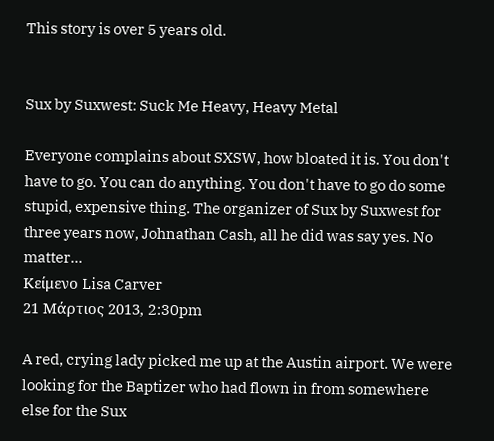This story is over 5 years old.


Sux by Suxwest: Suck Me Heavy, Heavy Metal

Everyone complains about SXSW, how bloated it is. You don't have to go. You can do anything. You don't have to go do some stupid, expensive thing. The organizer of Sux by Suxwest for three years now, Johnathan Cash, all he did was say yes. No matter...
Κείμενο Lisa Carver
21 Μάρτιος 2013, 2:30pm

A red, crying lady picked me up at the Austin airport. We were looking for the Baptizer who had flown in from somewhere else for the Sux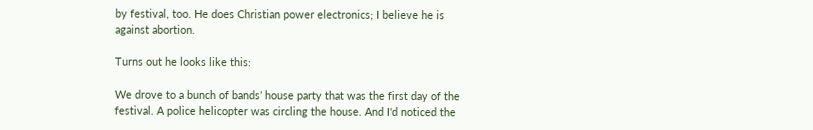by festival, too. He does Christian power electronics; I believe he is against abortion.

Turns out he looks like this:

We drove to a bunch of bands’ house party that was the first day of the festival. A police helicopter was circling the house. And I'd noticed the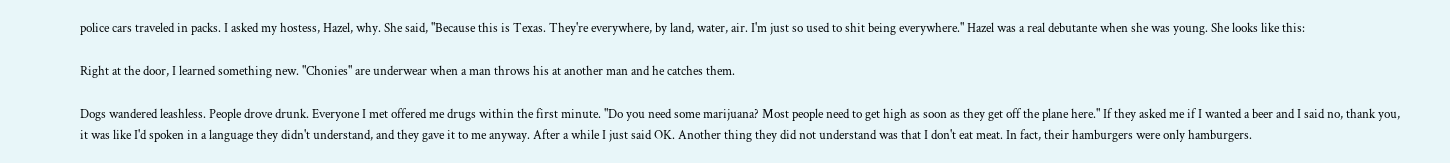police cars traveled in packs. I asked my hostess, Hazel, why. She said, "Because this is Texas. They're everywhere, by land, water, air. I'm just so used to shit being everywhere." Hazel was a real debutante when she was young. She looks like this:

Right at the door, I learned something new. "Chonies" are underwear when a man throws his at another man and he catches them.

Dogs wandered leashless. People drove drunk. Everyone I met offered me drugs within the first minute. "Do you need some marijuana? Most people need to get high as soon as they get off the plane here." If they asked me if I wanted a beer and I said no, thank you, it was like I'd spoken in a language they didn't understand, and they gave it to me anyway. After a while I just said OK. Another thing they did not understand was that I don't eat meat. In fact, their hamburgers were only hamburgers.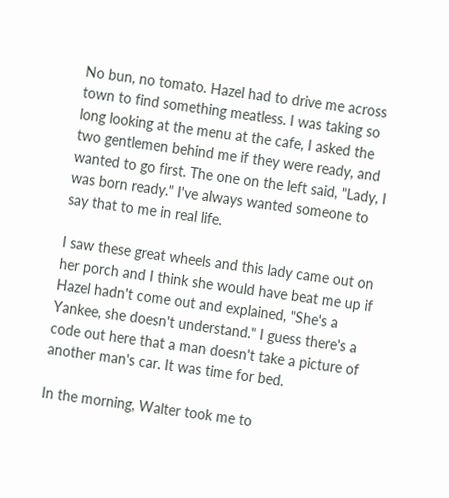No bun, no tomato. Hazel had to drive me across town to find something meatless. I was taking so long looking at the menu at the cafe, I asked the two gentlemen behind me if they were ready, and wanted to go first. The one on the left said, "Lady, I was born ready." I've always wanted someone to say that to me in real life.

I saw these great wheels and this lady came out on her porch and I think she would have beat me up if Hazel hadn't come out and explained, "She's a Yankee, she doesn't understand." I guess there's a code out here that a man doesn't take a picture of another man's car. It was time for bed.

In the morning, Walter took me to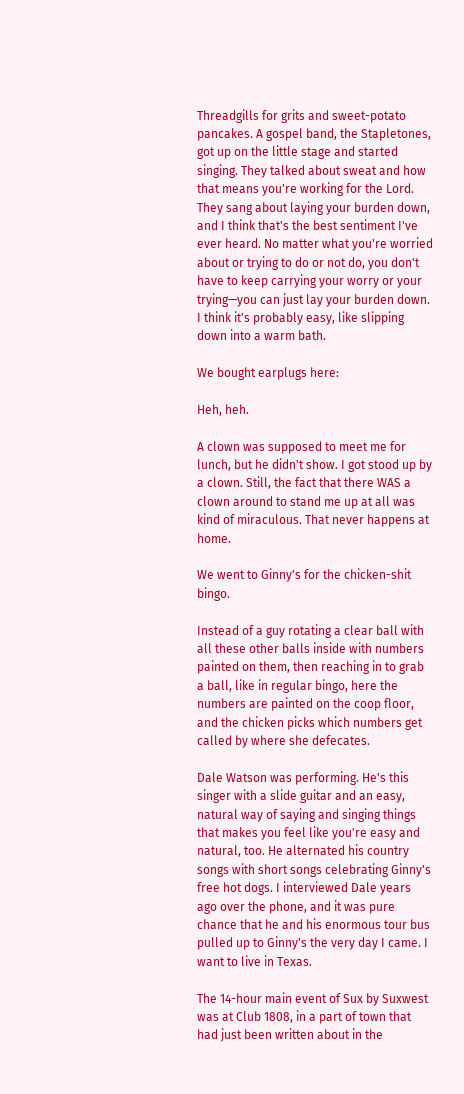Threadgills for grits and sweet-potato pancakes. A gospel band, the Stapletones, got up on the little stage and started singing. They talked about sweat and how that means you're working for the Lord. They sang about laying your burden down, and I think that's the best sentiment I've ever heard. No matter what you're worried about or trying to do or not do, you don't have to keep carrying your worry or your trying—you can just lay your burden down. I think it's probably easy, like slipping down into a warm bath.

We bought earplugs here:

Heh, heh.

A clown was supposed to meet me for lunch, but he didn't show. I got stood up by a clown. Still, the fact that there WAS a clown around to stand me up at all was kind of miraculous. That never happens at home.

We went to Ginny's for the chicken-shit bingo.

Instead of a guy rotating a clear ball with all these other balls inside with numbers painted on them, then reaching in to grab a ball, like in regular bingo, here the numbers are painted on the coop floor, and the chicken picks which numbers get called by where she defecates.

Dale Watson was performing. He's this singer with a slide guitar and an easy, natural way of saying and singing things that makes you feel like you're easy and natural, too. He alternated his country songs with short songs celebrating Ginny's free hot dogs. I interviewed Dale years ago over the phone, and it was pure chance that he and his enormous tour bus pulled up to Ginny's the very day I came. I want to live in Texas.

The 14-hour main event of Sux by Suxwest was at Club 1808, in a part of town that had just been written about in the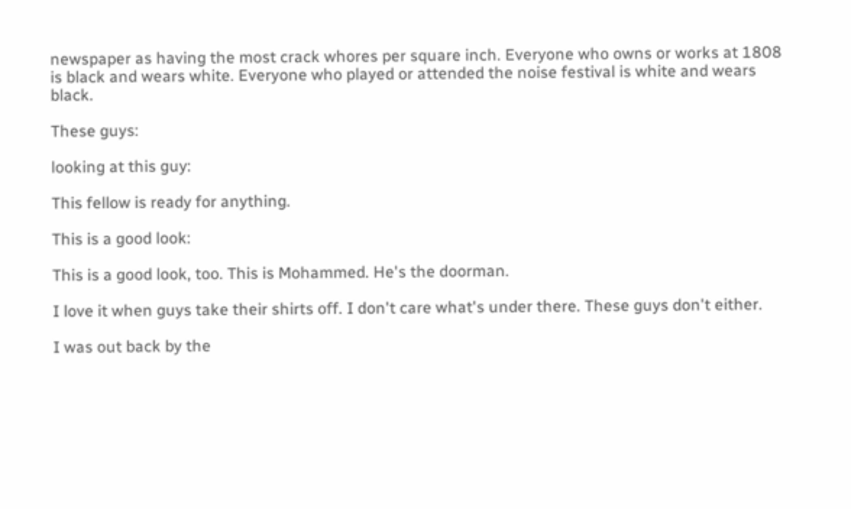newspaper as having the most crack whores per square inch. Everyone who owns or works at 1808 is black and wears white. Everyone who played or attended the noise festival is white and wears black.

These guys:

looking at this guy:

This fellow is ready for anything.

This is a good look:

This is a good look, too. This is Mohammed. He's the doorman.

I love it when guys take their shirts off. I don't care what's under there. These guys don't either.

I was out back by the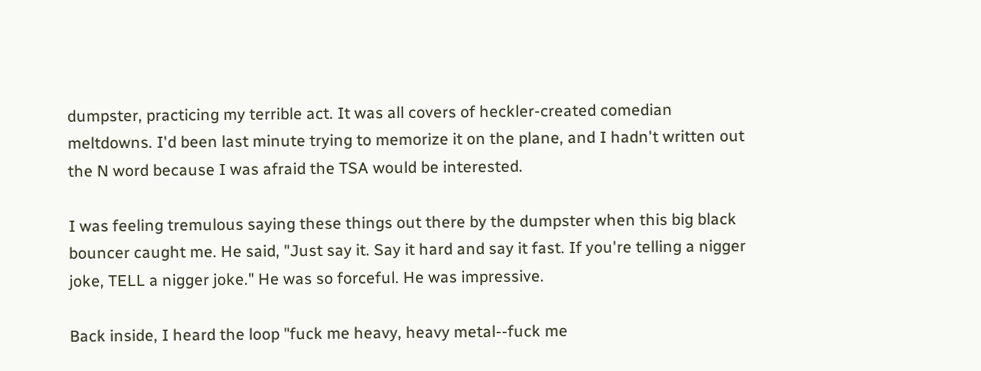dumpster, practicing my terrible act. It was all covers of heckler-created comedian meltdowns. I'd been last minute trying to memorize it on the plane, and I hadn't written out the N word because I was afraid the TSA would be interested.

I was feeling tremulous saying these things out there by the dumpster when this big black bouncer caught me. He said, "Just say it. Say it hard and say it fast. If you're telling a nigger joke, TELL a nigger joke." He was so forceful. He was impressive.

Back inside, I heard the loop "fuck me heavy, heavy metal--fuck me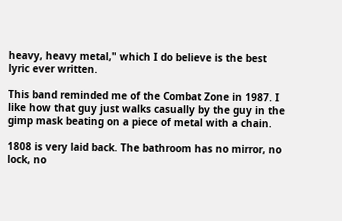heavy, heavy metal," which I do believe is the best lyric ever written.

This band reminded me of the Combat Zone in 1987. I like how that guy just walks casually by the guy in the gimp mask beating on a piece of metal with a chain.

1808 is very laid back. The bathroom has no mirror, no lock, no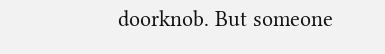doorknob. But someone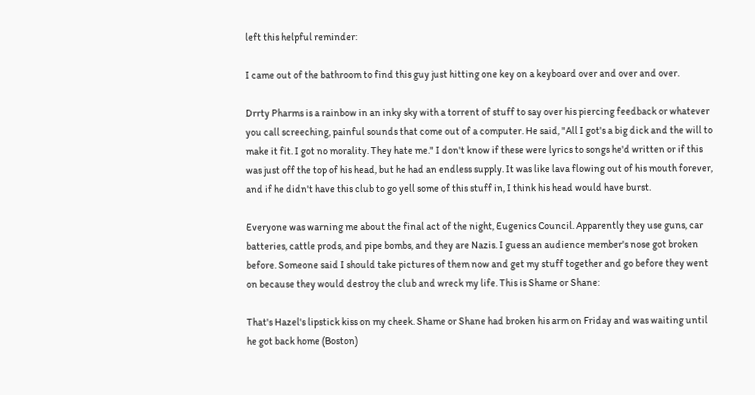left this helpful reminder:

I came out of the bathroom to find this guy just hitting one key on a keyboard over and over and over.

Drrty Pharms is a rainbow in an inky sky with a torrent of stuff to say over his piercing feedback or whatever you call screeching, painful sounds that come out of a computer. He said, "All I got's a big dick and the will to make it fit. I got no morality. They hate me." I don't know if these were lyrics to songs he'd written or if this was just off the top of his head, but he had an endless supply. It was like lava flowing out of his mouth forever, and if he didn't have this club to go yell some of this stuff in, I think his head would have burst.

Everyone was warning me about the final act of the night, Eugenics Council. Apparently they use guns, car batteries, cattle prods, and pipe bombs, and they are Nazis. I guess an audience member's nose got broken before. Someone said I should take pictures of them now and get my stuff together and go before they went on because they would destroy the club and wreck my life. This is Shame or Shane:

That's Hazel's lipstick kiss on my cheek. Shame or Shane had broken his arm on Friday and was waiting until he got back home (Boston)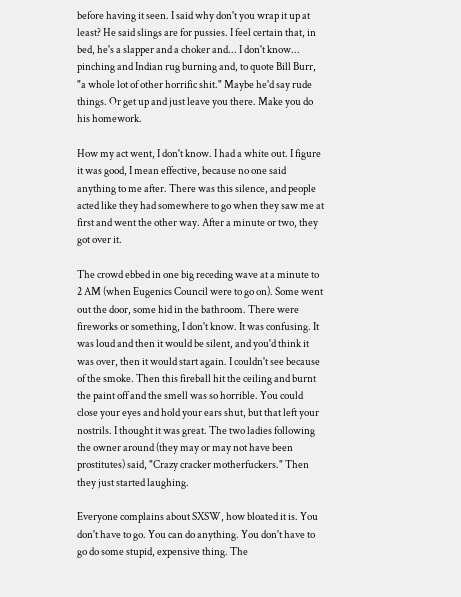before having it seen. I said why don't you wrap it up at least? He said slings are for pussies. I feel certain that, in bed, he's a slapper and a choker and... I don't know... pinching and Indian rug burning and, to quote Bill Burr, "a whole lot of other horrific shit." Maybe he'd say rude things. Or get up and just leave you there. Make you do his homework.

How my act went, I don't know. I had a white out. I figure it was good, I mean effective, because no one said anything to me after. There was this silence, and people acted like they had somewhere to go when they saw me at first and went the other way. After a minute or two, they got over it.

The crowd ebbed in one big receding wave at a minute to 2 AM (when Eugenics Council were to go on). Some went out the door, some hid in the bathroom. There were fireworks or something, I don't know. It was confusing. It was loud and then it would be silent, and you'd think it was over, then it would start again. I couldn't see because of the smoke. Then this fireball hit the ceiling and burnt the paint off and the smell was so horrible. You could close your eyes and hold your ears shut, but that left your nostrils. I thought it was great. The two ladies following the owner around (they may or may not have been prostitutes) said, "Crazy cracker motherfuckers." Then they just started laughing.

Everyone complains about SXSW, how bloated it is. You don't have to go. You can do anything. You don't have to go do some stupid, expensive thing. The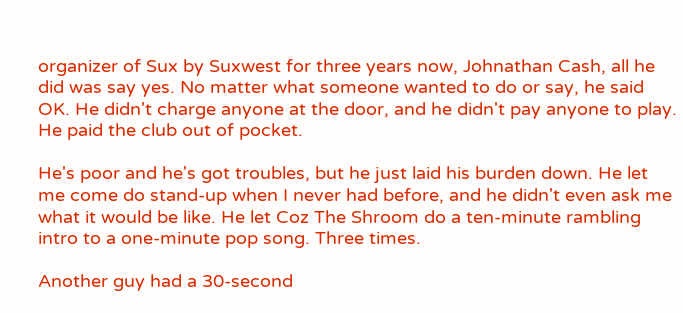organizer of Sux by Suxwest for three years now, Johnathan Cash, all he did was say yes. No matter what someone wanted to do or say, he said OK. He didn't charge anyone at the door, and he didn't pay anyone to play. He paid the club out of pocket.

He's poor and he's got troubles, but he just laid his burden down. He let me come do stand-up when I never had before, and he didn't even ask me what it would be like. He let Coz The Shroom do a ten-minute rambling intro to a one-minute pop song. Three times.

Another guy had a 30-second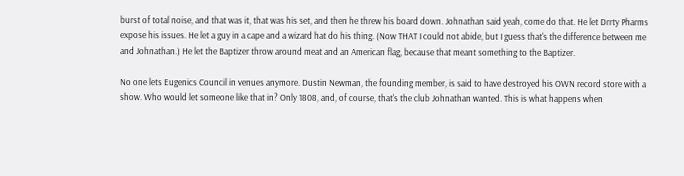burst of total noise, and that was it, that was his set, and then he threw his board down. Johnathan said yeah, come do that. He let Drrty Pharms expose his issues. He let a guy in a cape and a wizard hat do his thing. (Now THAT I could not abide, but I guess that's the difference between me and Johnathan.) He let the Baptizer throw around meat and an American flag, because that meant something to the Baptizer.

No one lets Eugenics Council in venues anymore. Dustin Newman, the founding member, is said to have destroyed his OWN record store with a show. Who would let someone like that in? Only 1808, and, of course, that's the club Johnathan wanted. This is what happens when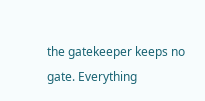the gatekeeper keeps no gate. Everything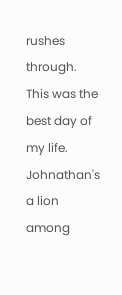rushes through. This was the best day of my life. Johnathan's a lion among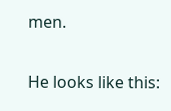men.

He looks like this: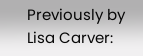Previously by Lisa Carver: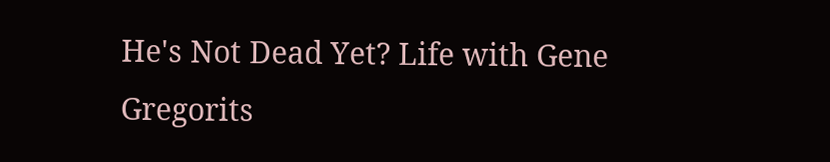He's Not Dead Yet? Life with Gene Gregorits